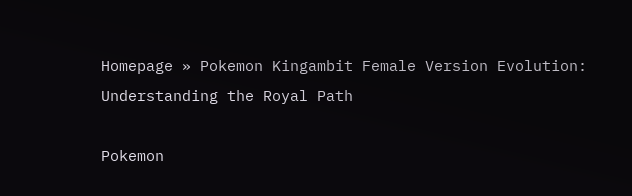Homepage » Pokemon Kingambit Female Version Evolution: Understanding the Royal Path

Pokemon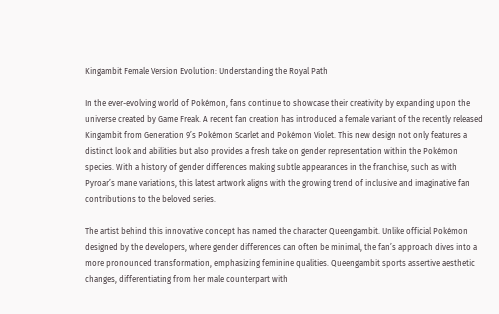Kingambit Female Version Evolution: Understanding the Royal Path

In the ever-evolving world of Pokémon, fans continue to showcase their creativity by expanding upon the universe created by Game Freak. A recent fan creation has introduced a female variant of the recently released Kingambit from Generation 9’s Pokémon Scarlet and Pokémon Violet. This new design not only features a distinct look and abilities but also provides a fresh take on gender representation within the Pokémon species. With a history of gender differences making subtle appearances in the franchise, such as with Pyroar’s mane variations, this latest artwork aligns with the growing trend of inclusive and imaginative fan contributions to the beloved series.

The artist behind this innovative concept has named the character Queengambit. Unlike official Pokémon designed by the developers, where gender differences can often be minimal, the fan’s approach dives into a more pronounced transformation, emphasizing feminine qualities. Queengambit sports assertive aesthetic changes, differentiating from her male counterpart with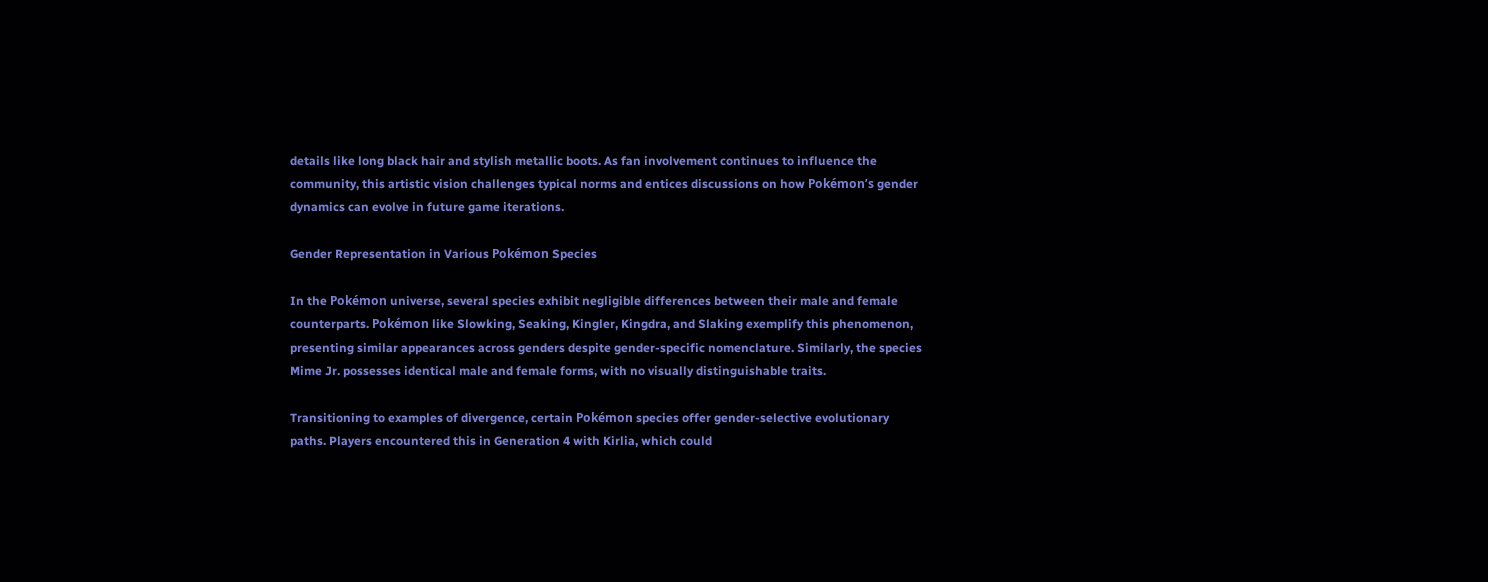details like long black hair and stylish metallic boots. As fan involvement continues to influence the community, this artistic vision challenges typical norms and entices discussions on how Pokémon’s gender dynamics can evolve in future game iterations.

Gender Representation in Various Pokémon Species

In the Pokémon universe, several species exhibit negligible differences between their male and female counterparts. Pokémon like Slowking, Seaking, Kingler, Kingdra, and Slaking exemplify this phenomenon, presenting similar appearances across genders despite gender-specific nomenclature. Similarly, the species Mime Jr. possesses identical male and female forms, with no visually distinguishable traits.

Transitioning to examples of divergence, certain Pokémon species offer gender-selective evolutionary paths. Players encountered this in Generation 4 with Kirlia, which could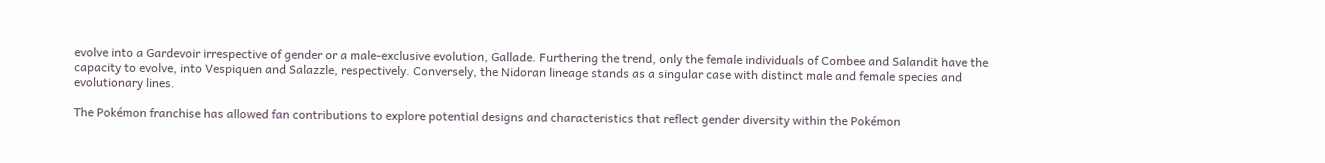evolve into a Gardevoir irrespective of gender or a male-exclusive evolution, Gallade. Furthering the trend, only the female individuals of Combee and Salandit have the capacity to evolve, into Vespiquen and Salazzle, respectively. Conversely, the Nidoran lineage stands as a singular case with distinct male and female species and evolutionary lines.

The Pokémon franchise has allowed fan contributions to explore potential designs and characteristics that reflect gender diversity within the Pokémon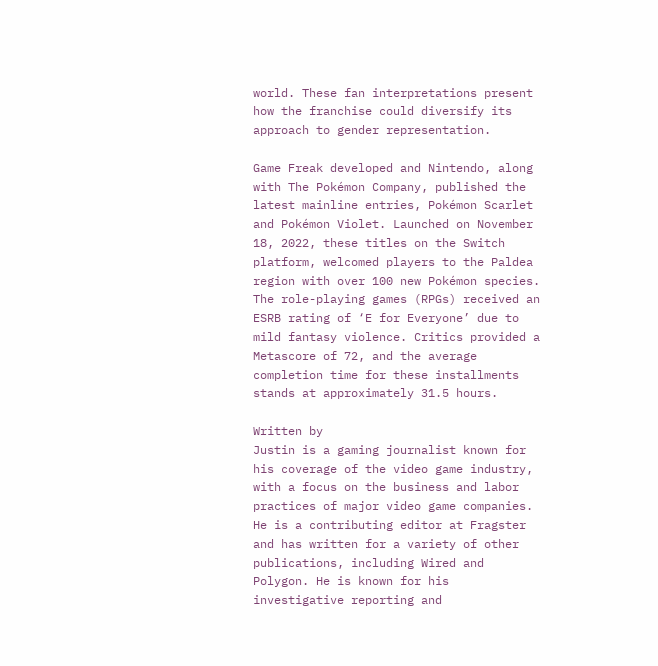world. These fan interpretations present how the franchise could diversify its approach to gender representation.

Game Freak developed and Nintendo, along with The Pokémon Company, published the latest mainline entries, Pokémon Scarlet and Pokémon Violet. Launched on November 18, 2022, these titles on the Switch platform, welcomed players to the Paldea region with over 100 new Pokémon species. The role-playing games (RPGs) received an ESRB rating of ‘E for Everyone’ due to mild fantasy violence. Critics provided a Metascore of 72, and the average completion time for these installments stands at approximately 31.5 hours.

Written by
Justin is a gaming journalist known for his coverage of the video game industry, with a focus on the business and labor practices of major video game companies. He is a contributing editor at Fragster and has written for a variety of other publications, including Wired and Polygon. He is known for his investigative reporting and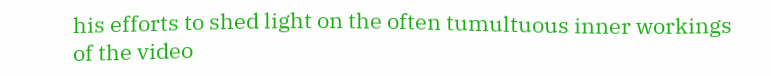his efforts to shed light on the often tumultuous inner workings of the video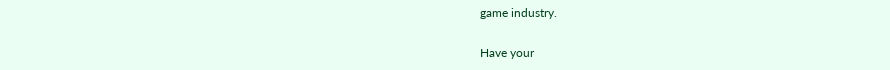game industry.

Have your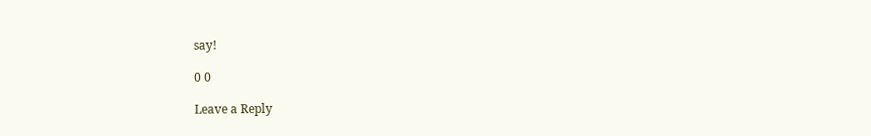say!

0 0

Leave a Reply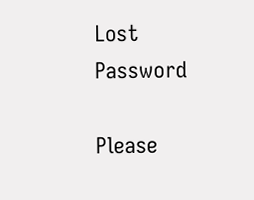Lost Password

Please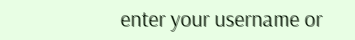enter your username or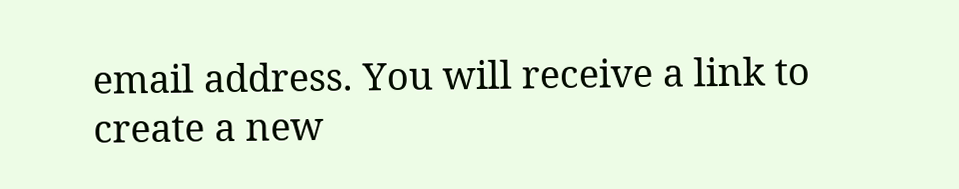email address. You will receive a link to create a new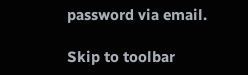password via email.

Skip to toolbar